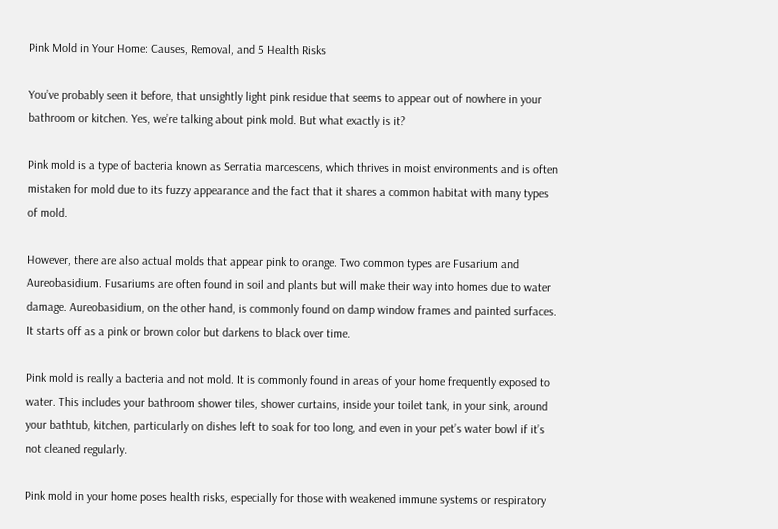Pink Mold in Your Home: Causes, Removal, and 5 Health Risks

You’ve probably seen it before, that unsightly light pink residue that seems to appear out of nowhere in your bathroom or kitchen. Yes, we’re talking about pink mold. But what exactly is it?

Pink mold is a type of bacteria known as Serratia marcescens, which thrives in moist environments and is often mistaken for mold due to its fuzzy appearance and the fact that it shares a common habitat with many types of mold.

However, there are also actual molds that appear pink to orange. Two common types are Fusarium and Aureobasidium. Fusariums are often found in soil and plants but will make their way into homes due to water damage. Aureobasidium, on the other hand, is commonly found on damp window frames and painted surfaces. It starts off as a pink or brown color but darkens to black over time.

Pink mold is really a bacteria and not mold. It is commonly found in areas of your home frequently exposed to water. This includes your bathroom shower tiles, shower curtains, inside your toilet tank, in your sink, around your bathtub, kitchen, particularly on dishes left to soak for too long, and even in your pet’s water bowl if it’s not cleaned regularly.

Pink mold in your home poses health risks, especially for those with weakened immune systems or respiratory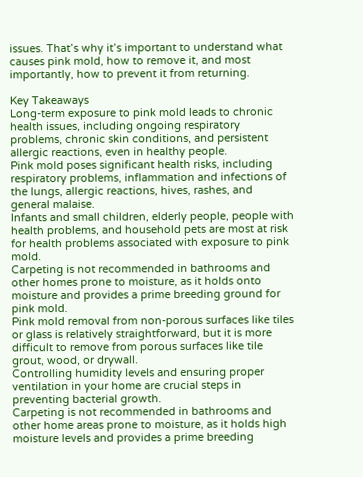issues. That’s why it’s important to understand what causes pink mold, how to remove it, and most importantly, how to prevent it from returning.

Key Takeaways
Long-term exposure to pink mold leads to chronic health issues, including ongoing respiratory problems, chronic skin conditions, and persistent allergic reactions, even in healthy people.
Pink mold poses significant health risks, including respiratory problems, inflammation and infections of the lungs, allergic reactions, hives, rashes, and general malaise.
Infants and small children, elderly people, people with health problems, and household pets are most at risk for health problems associated with exposure to pink mold.
Carpeting is not recommended in bathrooms and other homes prone to moisture, as it holds onto moisture and provides a prime breeding ground for pink mold.
Pink mold removal from non-porous surfaces like tiles or glass is relatively straightforward, but it is more difficult to remove from porous surfaces like tile grout, wood, or drywall.
Controlling humidity levels and ensuring proper ventilation in your home are crucial steps in preventing bacterial growth.
Carpeting is not recommended in bathrooms and other home areas prone to moisture, as it holds high moisture levels and provides a prime breeding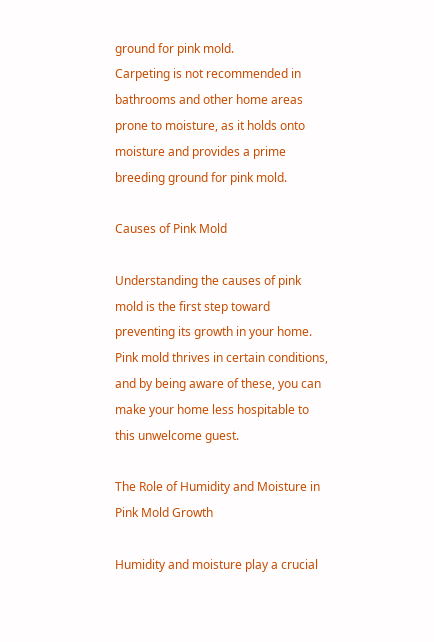ground for pink mold.
Carpeting is not recommended in bathrooms and other home areas prone to moisture, as it holds onto moisture and provides a prime breeding ground for pink mold.

Causes of Pink Mold

Understanding the causes of pink mold is the first step toward preventing its growth in your home. Pink mold thrives in certain conditions, and by being aware of these, you can make your home less hospitable to this unwelcome guest.

The Role of Humidity and Moisture in Pink Mold Growth

Humidity and moisture play a crucial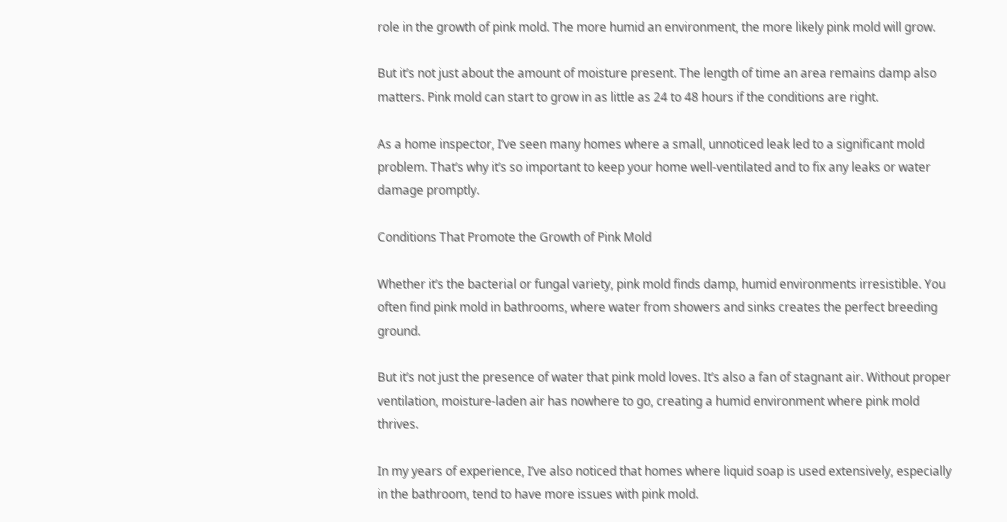role in the growth of pink mold. The more humid an environment, the more likely pink mold will grow.

But it’s not just about the amount of moisture present. The length of time an area remains damp also matters. Pink mold can start to grow in as little as 24 to 48 hours if the conditions are right.

As a home inspector, I’ve seen many homes where a small, unnoticed leak led to a significant mold problem. That’s why it’s so important to keep your home well-ventilated and to fix any leaks or water damage promptly.

Conditions That Promote the Growth of Pink Mold

Whether it’s the bacterial or fungal variety, pink mold finds damp, humid environments irresistible. You often find pink mold in bathrooms, where water from showers and sinks creates the perfect breeding ground.

But it’s not just the presence of water that pink mold loves. It’s also a fan of stagnant air. Without proper ventilation, moisture-laden air has nowhere to go, creating a humid environment where pink mold thrives.

In my years of experience, I’ve also noticed that homes where liquid soap is used extensively, especially in the bathroom, tend to have more issues with pink mold.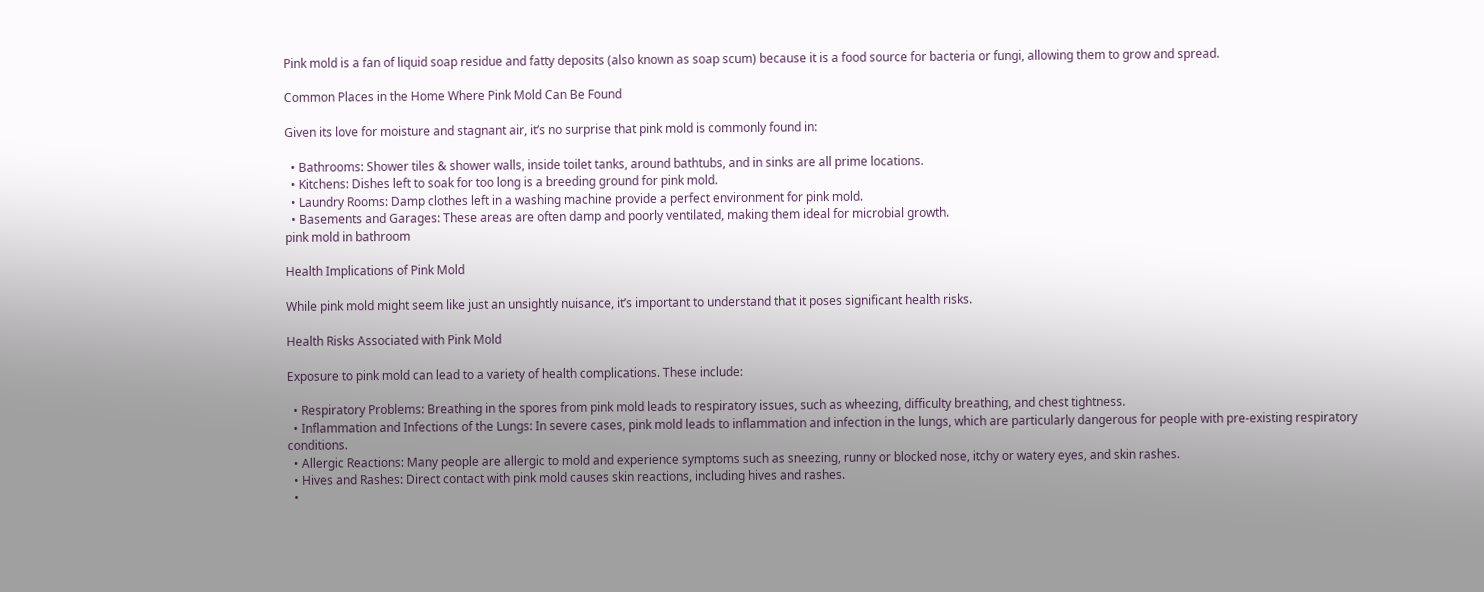Pink mold is a fan of liquid soap residue and fatty deposits (also known as soap scum) because it is a food source for bacteria or fungi, allowing them to grow and spread.

Common Places in the Home Where Pink Mold Can Be Found

Given its love for moisture and stagnant air, it’s no surprise that pink mold is commonly found in:

  • Bathrooms: Shower tiles & shower walls, inside toilet tanks, around bathtubs, and in sinks are all prime locations.
  • Kitchens: Dishes left to soak for too long is a breeding ground for pink mold.
  • Laundry Rooms: Damp clothes left in a washing machine provide a perfect environment for pink mold.
  • Basements and Garages: These areas are often damp and poorly ventilated, making them ideal for microbial growth.
pink mold in bathroom

Health Implications of Pink Mold

While pink mold might seem like just an unsightly nuisance, it’s important to understand that it poses significant health risks.

Health Risks Associated with Pink Mold

Exposure to pink mold can lead to a variety of health complications. These include:

  • Respiratory Problems: Breathing in the spores from pink mold leads to respiratory issues, such as wheezing, difficulty breathing, and chest tightness.
  • Inflammation and Infections of the Lungs: In severe cases, pink mold leads to inflammation and infection in the lungs, which are particularly dangerous for people with pre-existing respiratory conditions.
  • Allergic Reactions: Many people are allergic to mold and experience symptoms such as sneezing, runny or blocked nose, itchy or watery eyes, and skin rashes.
  • Hives and Rashes: Direct contact with pink mold causes skin reactions, including hives and rashes.
  •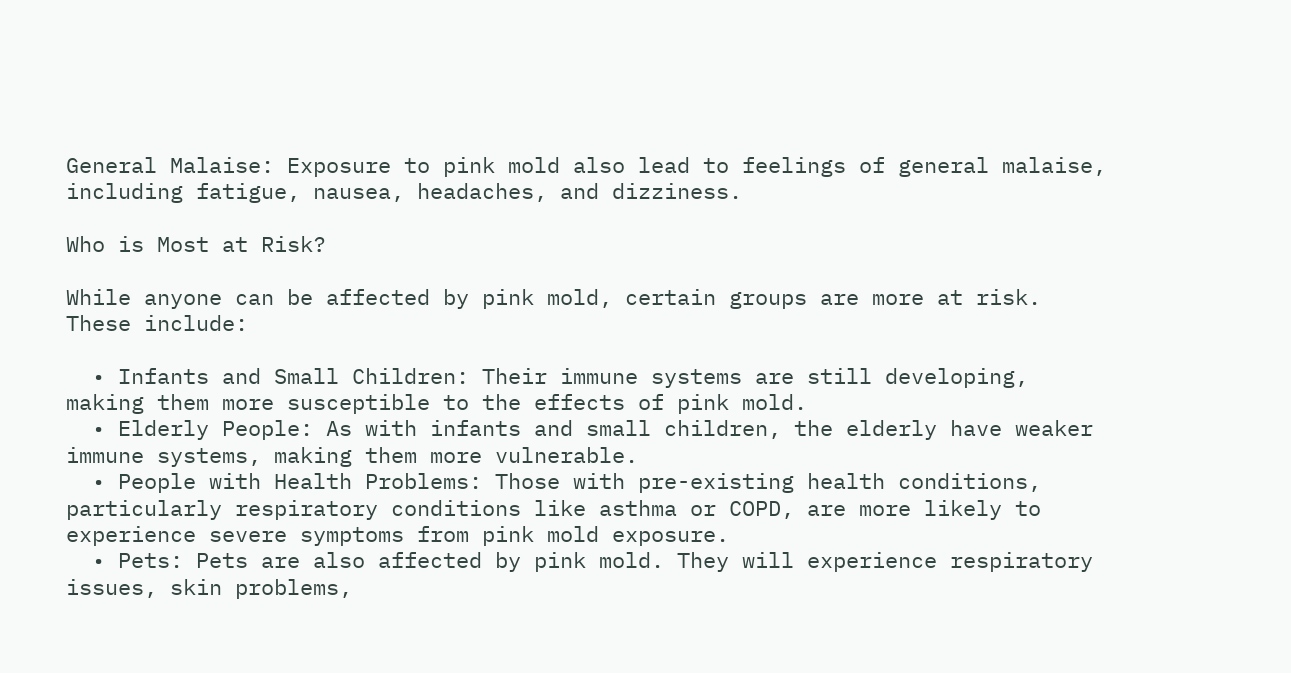General Malaise: Exposure to pink mold also lead to feelings of general malaise, including fatigue, nausea, headaches, and dizziness.

Who is Most at Risk?

While anyone can be affected by pink mold, certain groups are more at risk. These include:

  • Infants and Small Children: Their immune systems are still developing, making them more susceptible to the effects of pink mold.
  • Elderly People: As with infants and small children, the elderly have weaker immune systems, making them more vulnerable.
  • People with Health Problems: Those with pre-existing health conditions, particularly respiratory conditions like asthma or COPD, are more likely to experience severe symptoms from pink mold exposure.
  • Pets: Pets are also affected by pink mold. They will experience respiratory issues, skin problems,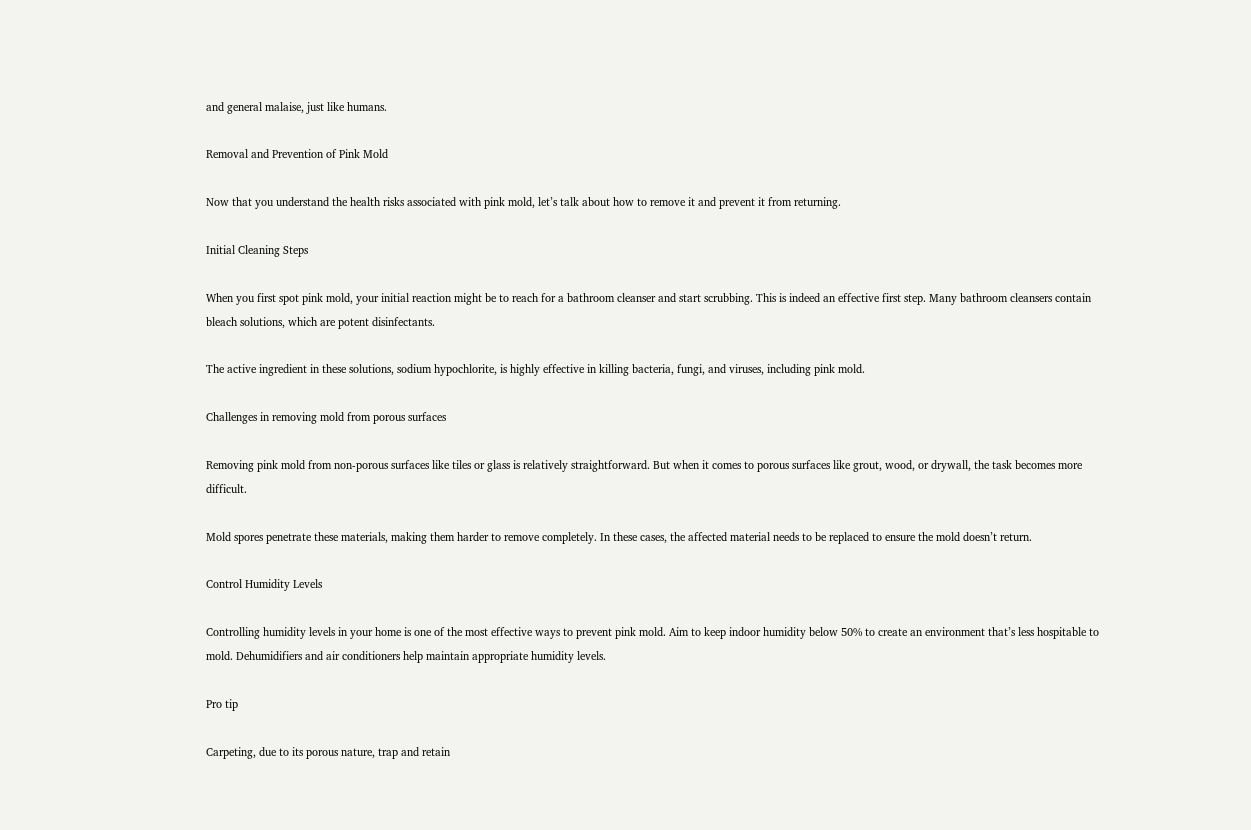and general malaise, just like humans.

Removal and Prevention of Pink Mold

Now that you understand the health risks associated with pink mold, let’s talk about how to remove it and prevent it from returning.

Initial Cleaning Steps

When you first spot pink mold, your initial reaction might be to reach for a bathroom cleanser and start scrubbing. This is indeed an effective first step. Many bathroom cleansers contain bleach solutions, which are potent disinfectants.

The active ingredient in these solutions, sodium hypochlorite, is highly effective in killing bacteria, fungi, and viruses, including pink mold.

Challenges in removing mold from porous surfaces

Removing pink mold from non-porous surfaces like tiles or glass is relatively straightforward. But when it comes to porous surfaces like grout, wood, or drywall, the task becomes more difficult.

Mold spores penetrate these materials, making them harder to remove completely. In these cases, the affected material needs to be replaced to ensure the mold doesn’t return.

Control Humidity Levels

Controlling humidity levels in your home is one of the most effective ways to prevent pink mold. Aim to keep indoor humidity below 50% to create an environment that’s less hospitable to mold. Dehumidifiers and air conditioners help maintain appropriate humidity levels.

Pro tip

Carpeting, due to its porous nature, trap and retain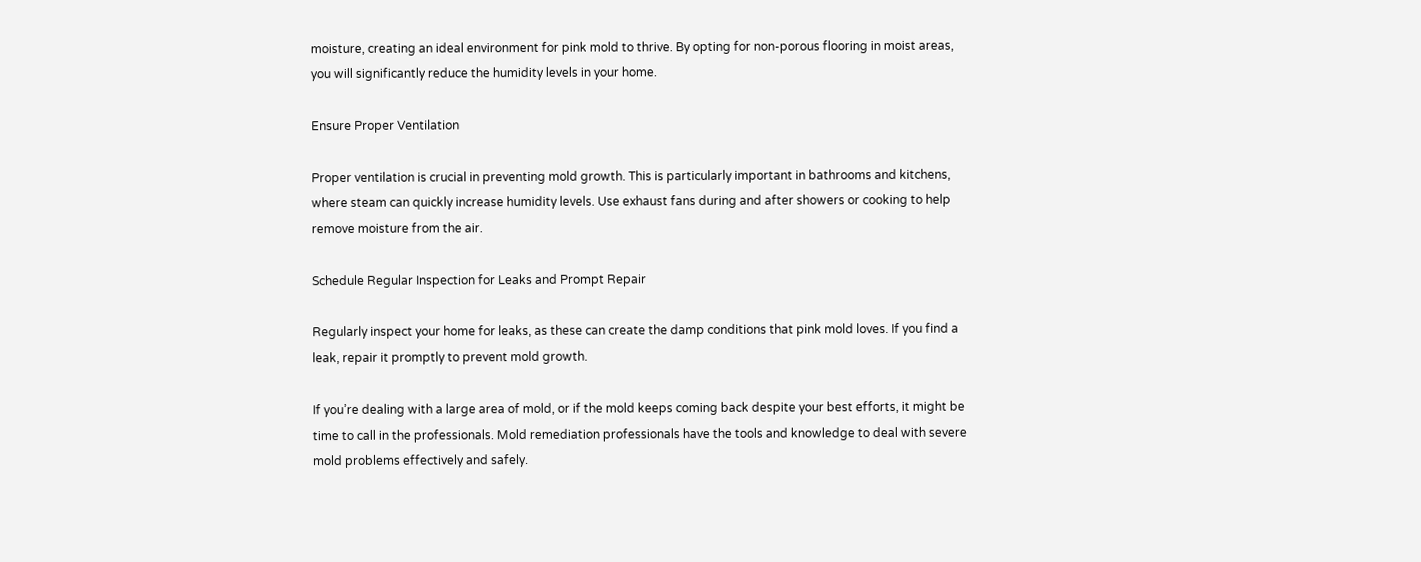moisture, creating an ideal environment for pink mold to thrive. By opting for non-porous flooring in moist areas, you will significantly reduce the humidity levels in your home.

Ensure Proper Ventilation

Proper ventilation is crucial in preventing mold growth. This is particularly important in bathrooms and kitchens, where steam can quickly increase humidity levels. Use exhaust fans during and after showers or cooking to help remove moisture from the air.

Schedule Regular Inspection for Leaks and Prompt Repair

Regularly inspect your home for leaks, as these can create the damp conditions that pink mold loves. If you find a leak, repair it promptly to prevent mold growth.

If you’re dealing with a large area of mold, or if the mold keeps coming back despite your best efforts, it might be time to call in the professionals. Mold remediation professionals have the tools and knowledge to deal with severe mold problems effectively and safely.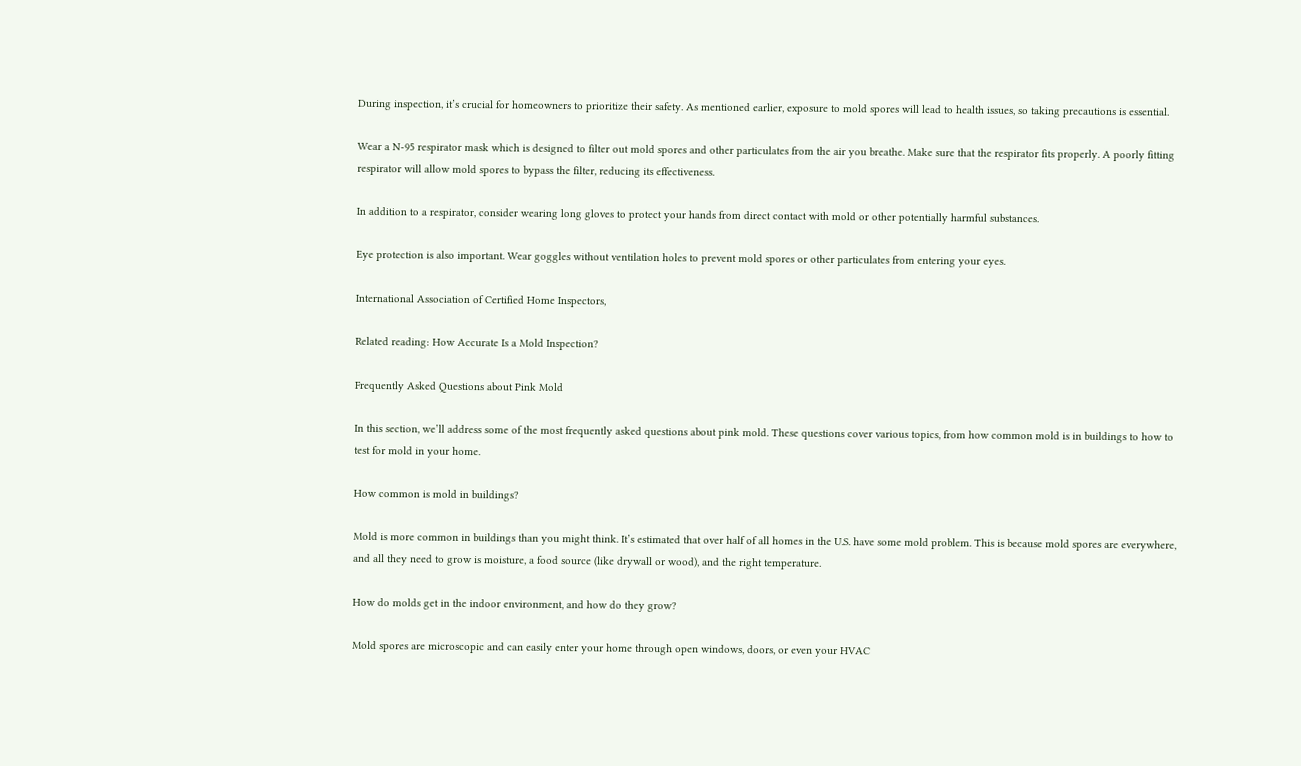During inspection, it’s crucial for homeowners to prioritize their safety. As mentioned earlier, exposure to mold spores will lead to health issues, so taking precautions is essential.

Wear a N-95 respirator mask which is designed to filter out mold spores and other particulates from the air you breathe. Make sure that the respirator fits properly. A poorly fitting respirator will allow mold spores to bypass the filter, reducing its effectiveness.

In addition to a respirator, consider wearing long gloves to protect your hands from direct contact with mold or other potentially harmful substances.

Eye protection is also important. Wear goggles without ventilation holes to prevent mold spores or other particulates from entering your eyes.

International Association of Certified Home Inspectors,

Related reading: How Accurate Is a Mold Inspection?

Frequently Asked Questions about Pink Mold

In this section, we’ll address some of the most frequently asked questions about pink mold. These questions cover various topics, from how common mold is in buildings to how to test for mold in your home.

How common is mold in buildings?

Mold is more common in buildings than you might think. It’s estimated that over half of all homes in the U.S. have some mold problem. This is because mold spores are everywhere, and all they need to grow is moisture, a food source (like drywall or wood), and the right temperature.

How do molds get in the indoor environment, and how do they grow?

Mold spores are microscopic and can easily enter your home through open windows, doors, or even your HVAC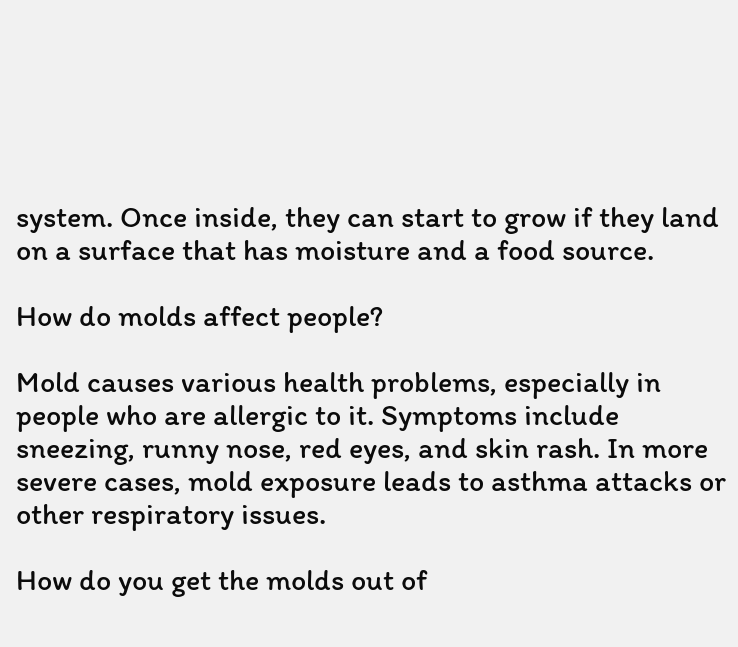system. Once inside, they can start to grow if they land on a surface that has moisture and a food source.

How do molds affect people?

Mold causes various health problems, especially in people who are allergic to it. Symptoms include sneezing, runny nose, red eyes, and skin rash. In more severe cases, mold exposure leads to asthma attacks or other respiratory issues.

How do you get the molds out of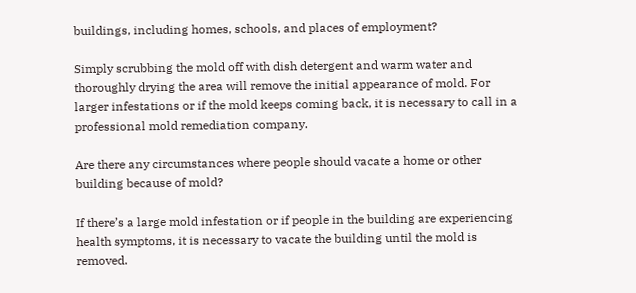buildings, including homes, schools, and places of employment?

Simply scrubbing the mold off with dish detergent and warm water and thoroughly drying the area will remove the initial appearance of mold. For larger infestations or if the mold keeps coming back, it is necessary to call in a professional mold remediation company.

Are there any circumstances where people should vacate a home or other building because of mold?

If there’s a large mold infestation or if people in the building are experiencing health symptoms, it is necessary to vacate the building until the mold is removed.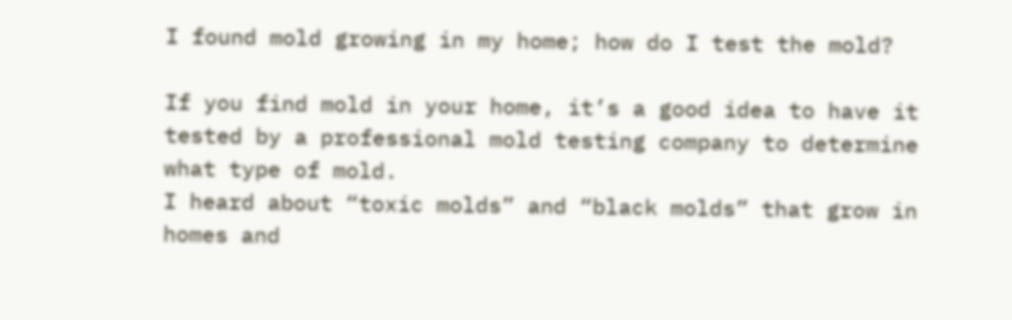I found mold growing in my home; how do I test the mold?

If you find mold in your home, it’s a good idea to have it tested by a professional mold testing company to determine what type of mold.
I heard about “toxic molds” and “black molds” that grow in homes and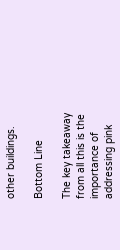other buildings.

Bottom Line

The key takeaway from all this is the importance of addressing pink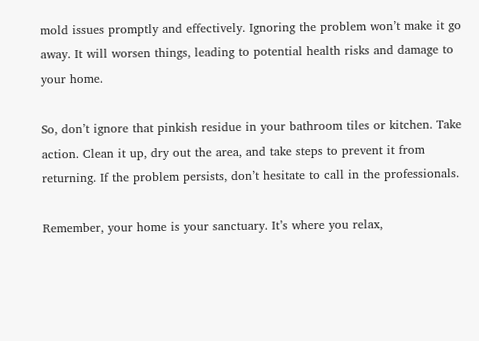mold issues promptly and effectively. Ignoring the problem won’t make it go away. It will worsen things, leading to potential health risks and damage to your home.

So, don’t ignore that pinkish residue in your bathroom tiles or kitchen. Take action. Clean it up, dry out the area, and take steps to prevent it from returning. If the problem persists, don’t hesitate to call in the professionals.

Remember, your home is your sanctuary. It’s where you relax,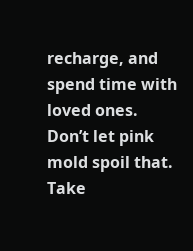recharge, and spend time with loved ones. Don’t let pink mold spoil that. Take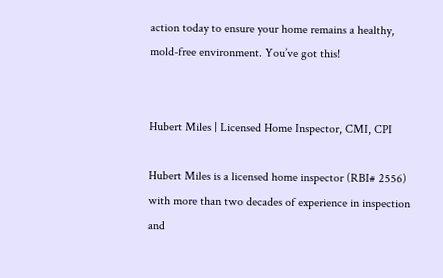action today to ensure your home remains a healthy, mold-free environment. You’ve got this!


Hubert Miles | Licensed Home Inspector, CMI, CPI

Hubert Miles is a licensed home inspector (RBI# 2556) with more than two decades of experience in inspection and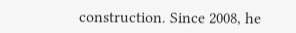construction. Since 2008, he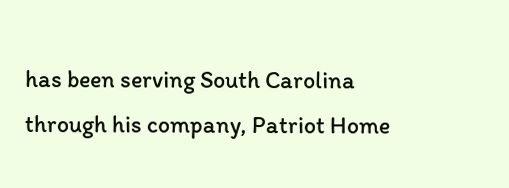has been serving South Carolina through his company, Patriot Home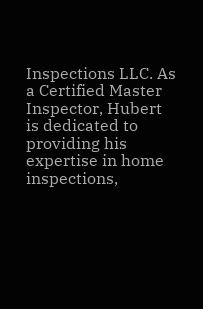Inspections LLC. As a Certified Master Inspector, Hubert is dedicated to providing his expertise in home inspections,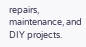repairs, maintenance, and DIY projects.